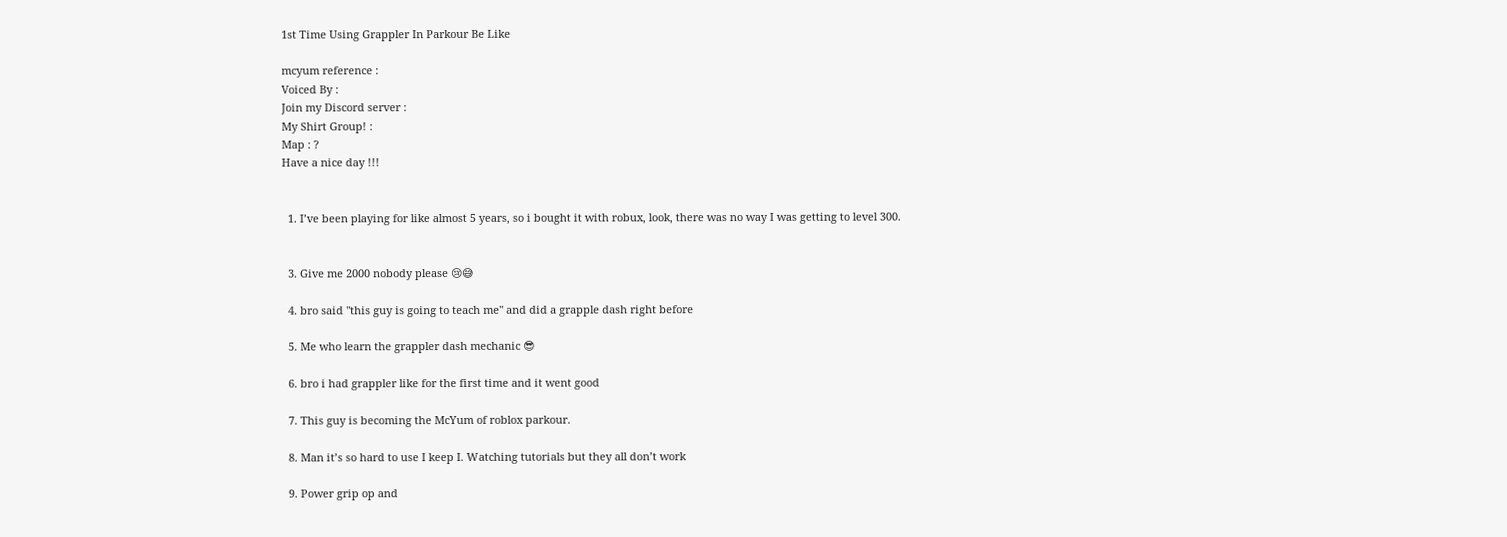1st Time Using Grappler In Parkour Be Like

mcyum reference :
Voiced By :
Join my Discord server :
My Shirt Group! :
Map : ?
Have a nice day !!!


  1. I’ve been playing for like almost 5 years, so i bought it with robux, look, there was no way I was getting to level 300.


  3. Give me 2000 nobody please 😢😅

  4. bro said "this guy is going to teach me" and did a grapple dash right before

  5. Me who learn the grappler dash mechanic 😎

  6. bro i had grappler like for the first time and it went good

  7. This guy is becoming the McYum of roblox parkour.

  8. Man it’s so hard to use I keep I. Watching tutorials but they all don’t work

  9. Power grip op and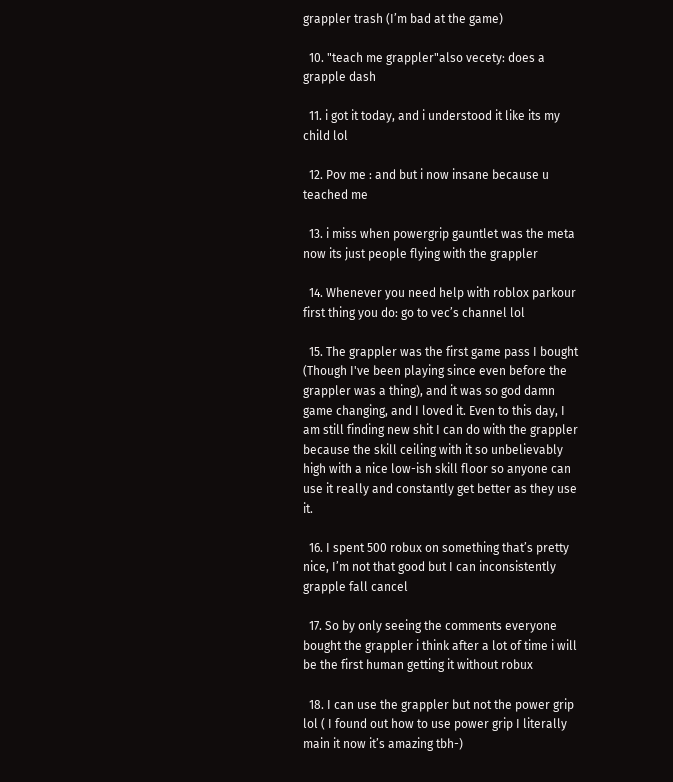grappler trash (I’m bad at the game)

  10. "teach me grappler"also vecety: does a grapple dash

  11. i got it today, and i understood it like its my child lol

  12. Pov me : and but i now insane because u teached me

  13. i miss when powergrip gauntlet was the meta now its just people flying with the grappler

  14. Whenever you need help with roblox parkour first thing you do: go to vec’s channel lol

  15. The grappler was the first game pass I bought (Though I've been playing since even before the grappler was a thing), and it was so god damn game changing, and I loved it. Even to this day, I am still finding new shit I can do with the grappler because the skill ceiling with it so unbelievably high with a nice low-ish skill floor so anyone can use it really and constantly get better as they use it.

  16. I spent 500 robux on something that’s pretty nice, I’m not that good but I can inconsistently grapple fall cancel

  17. So by only seeing the comments everyone bought the grappler i think after a lot of time i will be the first human getting it without robux

  18. I can use the grappler but not the power grip lol ( I found out how to use power grip I literally main it now it’s amazing tbh-)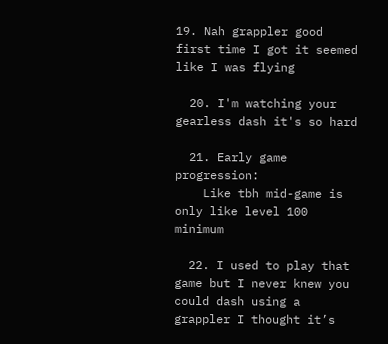19. Nah grappler good first time I got it seemed like I was flying

  20. I'm watching your gearless dash it's so hard

  21. Early game progression:
    Like tbh mid-game is only like level 100 minimum

  22. I used to play that game but I never knew you could dash using a grappler I thought it’s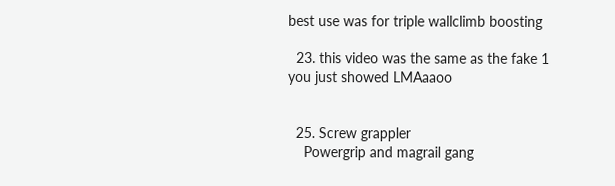best use was for triple wallclimb boosting

  23. this video was the same as the fake 1 you just showed LMAaaoo


  25. Screw grappler
    Powergrip and magrail gang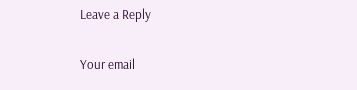Leave a Reply

Your email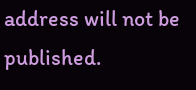address will not be published.